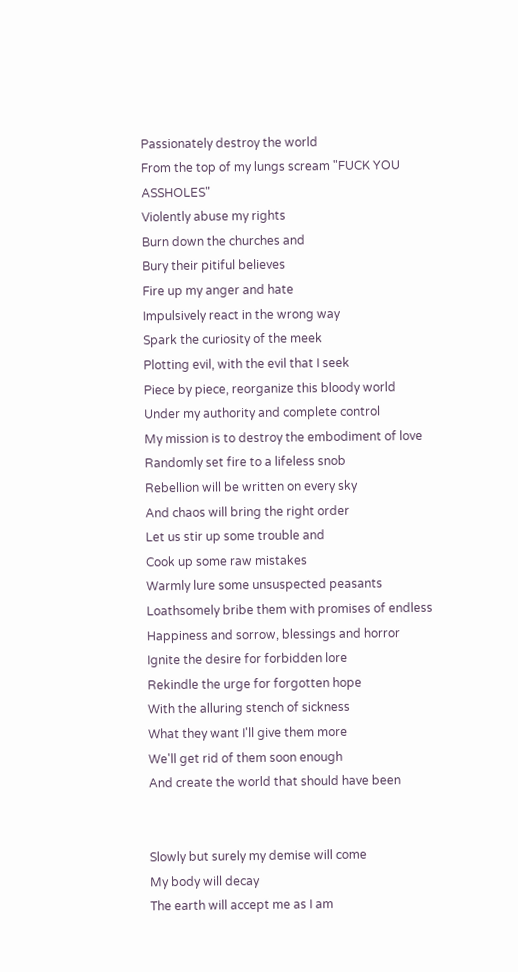Passionately destroy the world
From the top of my lungs scream "FUCK YOU ASSHOLES"
Violently abuse my rights
Burn down the churches and
Bury their pitiful believes
Fire up my anger and hate
Impulsively react in the wrong way
Spark the curiosity of the meek
Plotting evil, with the evil that I seek
Piece by piece, reorganize this bloody world
Under my authority and complete control
My mission is to destroy the embodiment of love
Randomly set fire to a lifeless snob
Rebellion will be written on every sky
And chaos will bring the right order
Let us stir up some trouble and
Cook up some raw mistakes
Warmly lure some unsuspected peasants
Loathsomely bribe them with promises of endless
Happiness and sorrow, blessings and horror
Ignite the desire for forbidden lore
Rekindle the urge for forgotten hope
With the alluring stench of sickness
What they want I'll give them more
We'll get rid of them soon enough
And create the world that should have been


Slowly but surely my demise will come
My body will decay
The earth will accept me as I am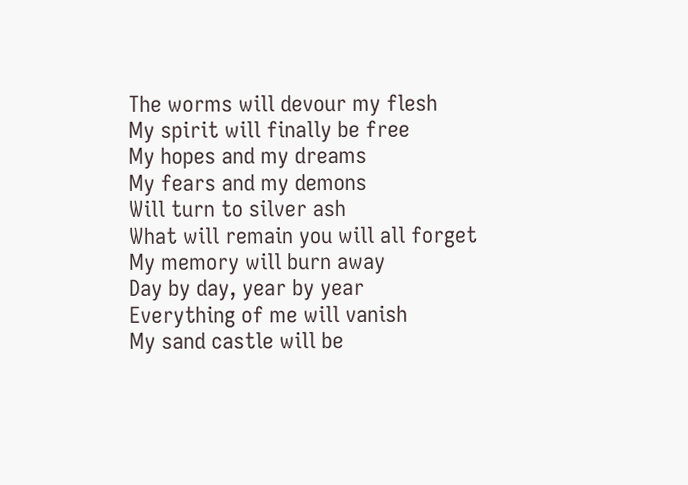The worms will devour my flesh
My spirit will finally be free
My hopes and my dreams
My fears and my demons
Will turn to silver ash
What will remain you will all forget
My memory will burn away
Day by day, year by year
Everything of me will vanish
My sand castle will be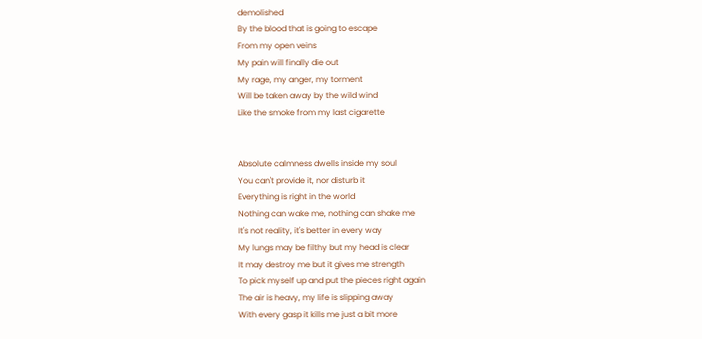demolished
By the blood that is going to escape
From my open veins
My pain will finally die out
My rage, my anger, my torment
Will be taken away by the wild wind
Like the smoke from my last cigarette


Absolute calmness dwells inside my soul
You can't provide it, nor disturb it
Everything is right in the world
Nothing can wake me, nothing can shake me
It's not reality, it's better in every way
My lungs may be filthy but my head is clear
It may destroy me but it gives me strength
To pick myself up and put the pieces right again
The air is heavy, my life is slipping away
With every gasp it kills me just a bit more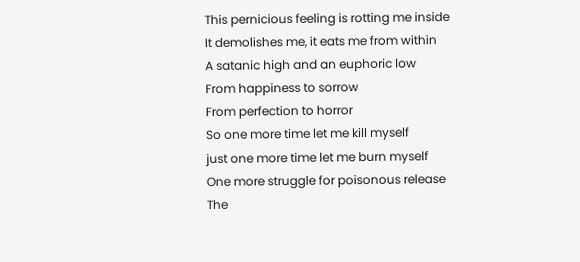This pernicious feeling is rotting me inside
It demolishes me, it eats me from within
A satanic high and an euphoric low
From happiness to sorrow
From perfection to horror
So one more time let me kill myself
just one more time let me burn myself
One more struggle for poisonous release
The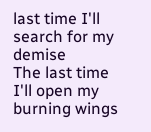last time I'll search for my demise
The last time I'll open my burning wings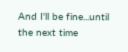And I'll be fine...until the next time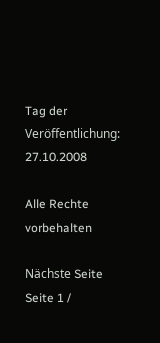Tag der Veröffentlichung: 27.10.2008

Alle Rechte vorbehalten

Nächste Seite
Seite 1 /